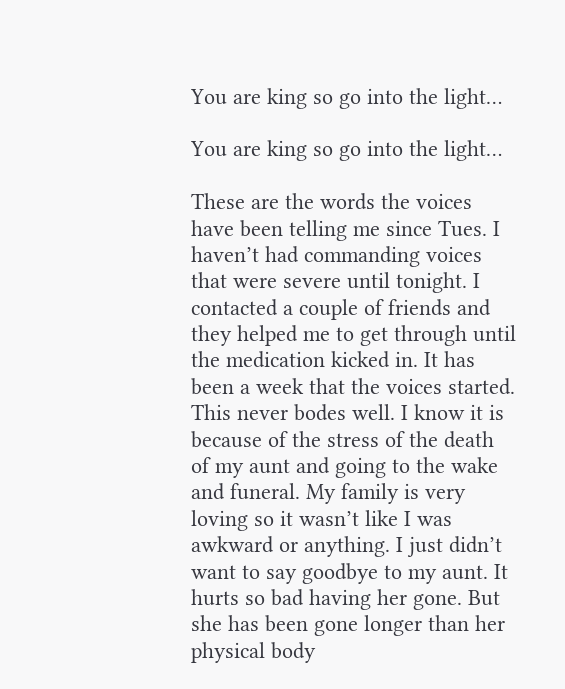You are king so go into the light…

You are king so go into the light…

These are the words the voices have been telling me since Tues. I haven’t had commanding voices that were severe until tonight. I contacted a couple of friends and they helped me to get through until the medication kicked in. It has been a week that the voices started. This never bodes well. I know it is because of the stress of the death of my aunt and going to the wake and funeral. My family is very loving so it wasn’t like I was awkward or anything. I just didn’t want to say goodbye to my aunt. It hurts so bad having her gone. But she has been gone longer than her physical body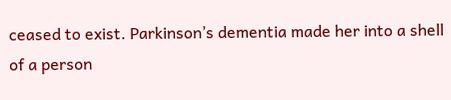ceased to exist. Parkinson’s dementia made her into a shell of a person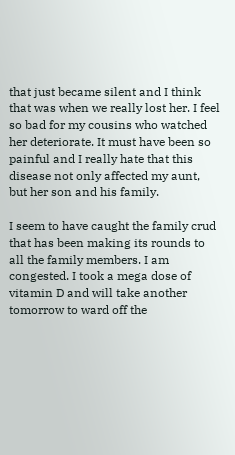that just became silent and I think that was when we really lost her. I feel so bad for my cousins who watched her deteriorate. It must have been so painful and I really hate that this disease not only affected my aunt, but her son and his family.

I seem to have caught the family crud that has been making its rounds to all the family members. I am congested. I took a mega dose of vitamin D and will take another tomorrow to ward off the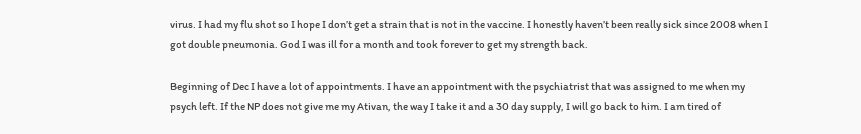virus. I had my flu shot so I hope I don’t get a strain that is not in the vaccine. I honestly haven’t been really sick since 2008 when I got double pneumonia. God I was ill for a month and took forever to get my strength back.

Beginning of Dec I have a lot of appointments. I have an appointment with the psychiatrist that was assigned to me when my psych left. If the NP does not give me my Ativan, the way I take it and a 30 day supply, I will go back to him. I am tired of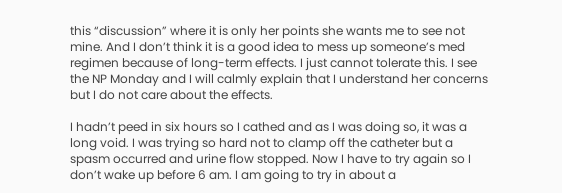this “discussion” where it is only her points she wants me to see not mine. And I don’t think it is a good idea to mess up someone’s med regimen because of long-term effects. I just cannot tolerate this. I see the NP Monday and I will calmly explain that I understand her concerns but I do not care about the effects.

I hadn’t peed in six hours so I cathed and as I was doing so, it was a long void. I was trying so hard not to clamp off the catheter but a spasm occurred and urine flow stopped. Now I have to try again so I don’t wake up before 6 am. I am going to try in about a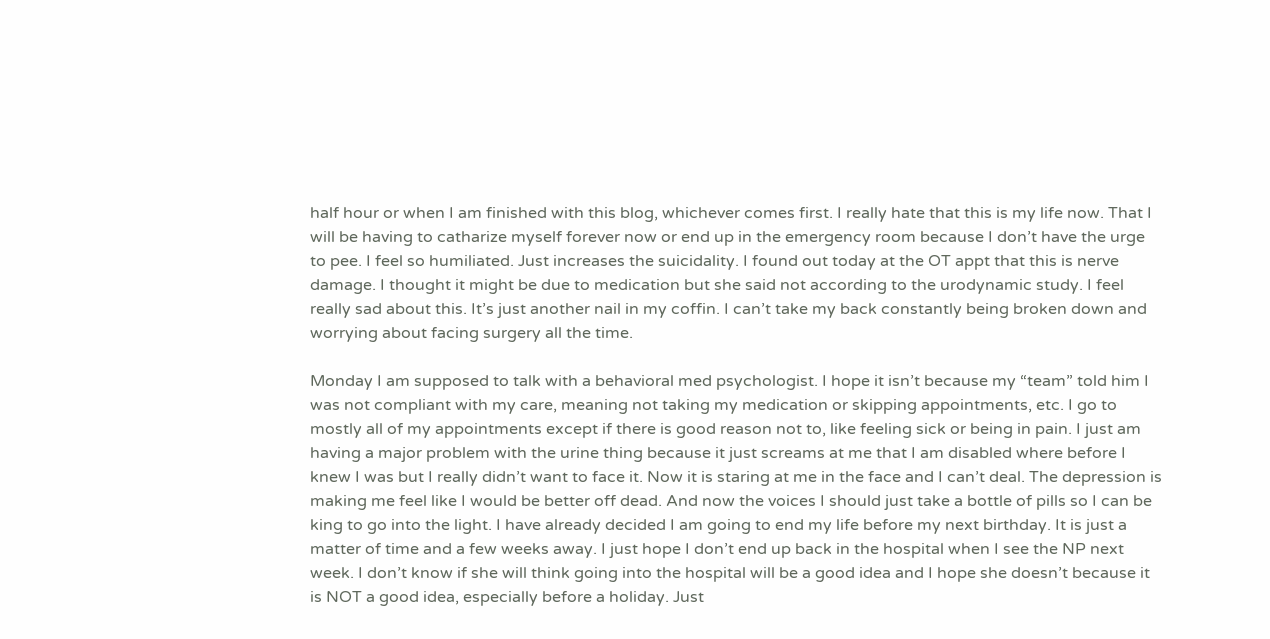half hour or when I am finished with this blog, whichever comes first. I really hate that this is my life now. That I will be having to catharize myself forever now or end up in the emergency room because I don’t have the urge to pee. I feel so humiliated. Just increases the suicidality. I found out today at the OT appt that this is nerve damage. I thought it might be due to medication but she said not according to the urodynamic study. I feel really sad about this. It’s just another nail in my coffin. I can’t take my back constantly being broken down and worrying about facing surgery all the time.

Monday I am supposed to talk with a behavioral med psychologist. I hope it isn’t because my “team” told him I was not compliant with my care, meaning not taking my medication or skipping appointments, etc. I go to mostly all of my appointments except if there is good reason not to, like feeling sick or being in pain. I just am having a major problem with the urine thing because it just screams at me that I am disabled where before I knew I was but I really didn’t want to face it. Now it is staring at me in the face and I can’t deal. The depression is making me feel like I would be better off dead. And now the voices I should just take a bottle of pills so I can be king to go into the light. I have already decided I am going to end my life before my next birthday. It is just a matter of time and a few weeks away. I just hope I don’t end up back in the hospital when I see the NP next week. I don’t know if she will think going into the hospital will be a good idea and I hope she doesn’t because it is NOT a good idea, especially before a holiday. Just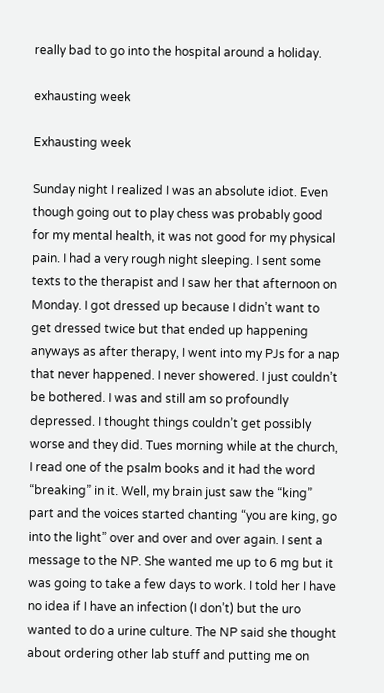really bad to go into the hospital around a holiday.

exhausting week

Exhausting week

Sunday night I realized I was an absolute idiot. Even though going out to play chess was probably good for my mental health, it was not good for my physical pain. I had a very rough night sleeping. I sent some texts to the therapist and I saw her that afternoon on Monday. I got dressed up because I didn’t want to get dressed twice but that ended up happening anyways as after therapy, I went into my PJs for a nap that never happened. I never showered. I just couldn’t be bothered. I was and still am so profoundly depressed. I thought things couldn’t get possibly worse and they did. Tues morning while at the church, I read one of the psalm books and it had the word “breaking” in it. Well, my brain just saw the “king” part and the voices started chanting “you are king, go into the light” over and over and over again. I sent a message to the NP. She wanted me up to 6 mg but it was going to take a few days to work. I told her I have no idea if I have an infection (I don’t) but the uro wanted to do a urine culture. The NP said she thought about ordering other lab stuff and putting me on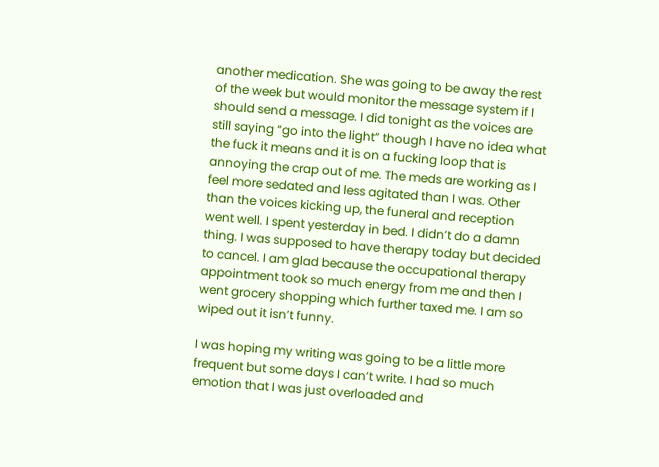another medication. She was going to be away the rest of the week but would monitor the message system if I should send a message. I did tonight as the voices are still saying “go into the light” though I have no idea what the fuck it means and it is on a fucking loop that is annoying the crap out of me. The meds are working as I feel more sedated and less agitated than I was. Other than the voices kicking up, the funeral and reception went well. I spent yesterday in bed. I didn’t do a damn thing. I was supposed to have therapy today but decided to cancel. I am glad because the occupational therapy appointment took so much energy from me and then I went grocery shopping which further taxed me. I am so wiped out it isn’t funny.

I was hoping my writing was going to be a little more frequent but some days I can’t write. I had so much emotion that I was just overloaded and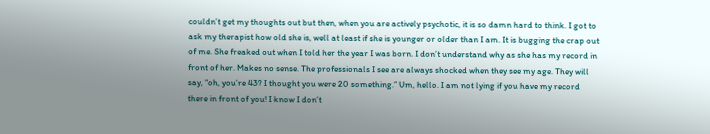couldn’t get my thoughts out but then, when you are actively psychotic, it is so damn hard to think. I got to ask my therapist how old she is, well at least if she is younger or older than I am. It is bugging the crap out of me. She freaked out when I told her the year I was born. I don’t understand why as she has my record in front of her. Makes no sense. The professionals I see are always shocked when they see my age. They will say, “oh, you’re 43? I thought you were 20 something.” Um, hello. I am not lying if you have my record there in front of you! I know I don’t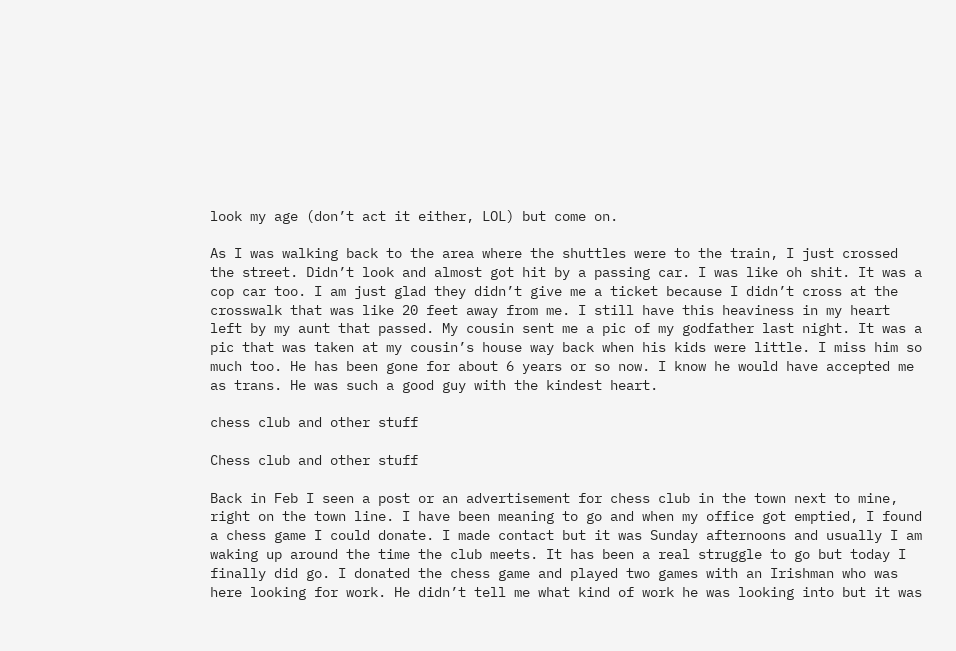look my age (don’t act it either, LOL) but come on.

As I was walking back to the area where the shuttles were to the train, I just crossed the street. Didn’t look and almost got hit by a passing car. I was like oh shit. It was a cop car too. I am just glad they didn’t give me a ticket because I didn’t cross at the crosswalk that was like 20 feet away from me. I still have this heaviness in my heart left by my aunt that passed. My cousin sent me a pic of my godfather last night. It was a pic that was taken at my cousin’s house way back when his kids were little. I miss him so much too. He has been gone for about 6 years or so now. I know he would have accepted me as trans. He was such a good guy with the kindest heart.

chess club and other stuff

Chess club and other stuff

Back in Feb I seen a post or an advertisement for chess club in the town next to mine, right on the town line. I have been meaning to go and when my office got emptied, I found a chess game I could donate. I made contact but it was Sunday afternoons and usually I am waking up around the time the club meets. It has been a real struggle to go but today I finally did go. I donated the chess game and played two games with an Irishman who was here looking for work. He didn’t tell me what kind of work he was looking into but it was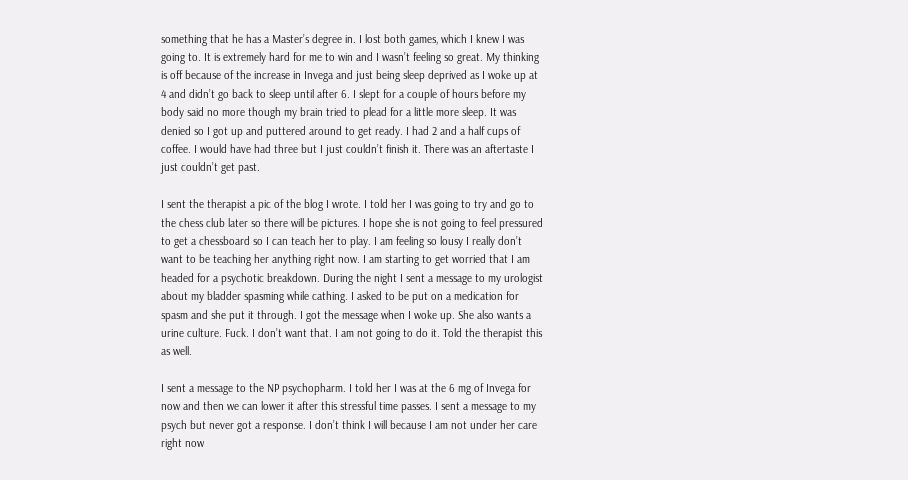something that he has a Master’s degree in. I lost both games, which I knew I was going to. It is extremely hard for me to win and I wasn’t feeling so great. My thinking is off because of the increase in Invega and just being sleep deprived as I woke up at 4 and didn’t go back to sleep until after 6. I slept for a couple of hours before my body said no more though my brain tried to plead for a little more sleep. It was denied so I got up and puttered around to get ready. I had 2 and a half cups of coffee. I would have had three but I just couldn’t finish it. There was an aftertaste I just couldn’t get past.

I sent the therapist a pic of the blog I wrote. I told her I was going to try and go to the chess club later so there will be pictures. I hope she is not going to feel pressured to get a chessboard so I can teach her to play. I am feeling so lousy I really don’t want to be teaching her anything right now. I am starting to get worried that I am headed for a psychotic breakdown. During the night I sent a message to my urologist about my bladder spasming while cathing. I asked to be put on a medication for spasm and she put it through. I got the message when I woke up. She also wants a urine culture. Fuck. I don’t want that. I am not going to do it. Told the therapist this as well.

I sent a message to the NP psychopharm. I told her I was at the 6 mg of Invega for now and then we can lower it after this stressful time passes. I sent a message to my psych but never got a response. I don’t think I will because I am not under her care right now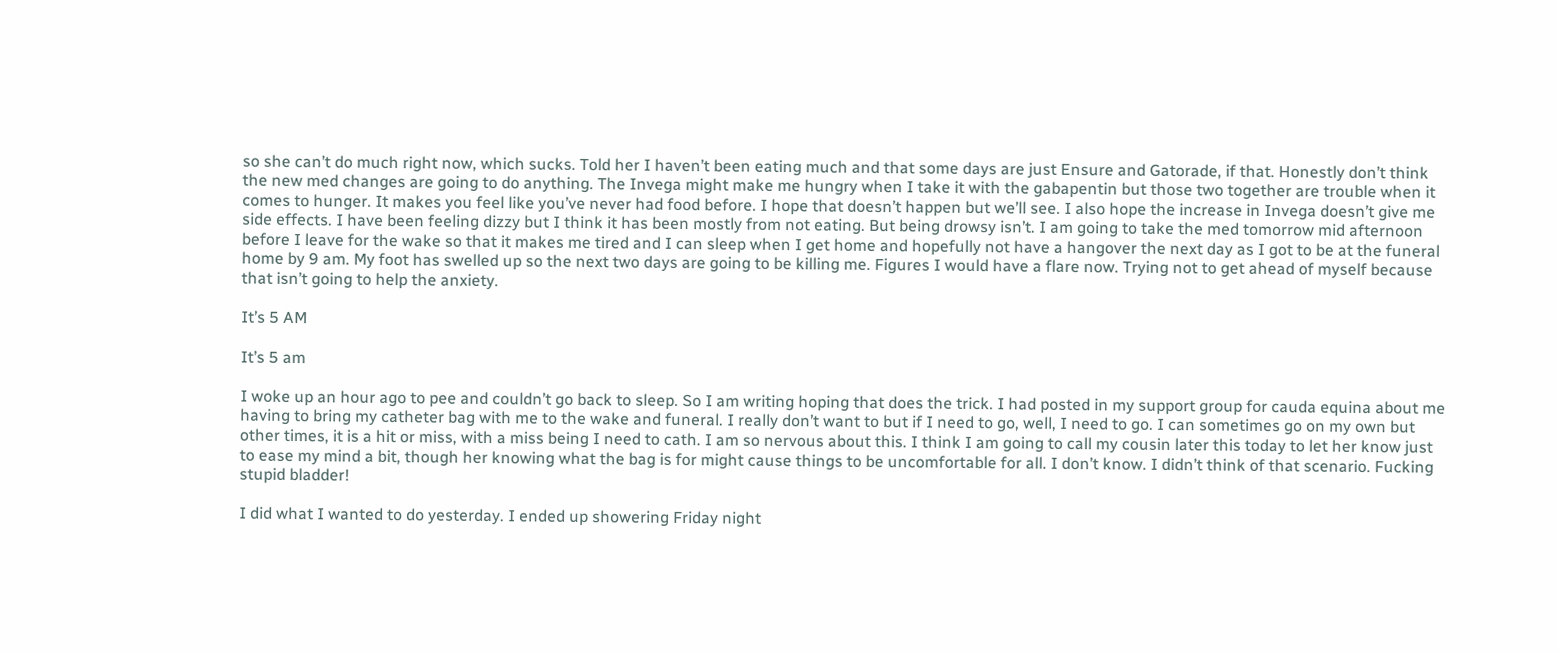so she can’t do much right now, which sucks. Told her I haven’t been eating much and that some days are just Ensure and Gatorade, if that. Honestly don’t think the new med changes are going to do anything. The Invega might make me hungry when I take it with the gabapentin but those two together are trouble when it comes to hunger. It makes you feel like you’ve never had food before. I hope that doesn’t happen but we’ll see. I also hope the increase in Invega doesn’t give me side effects. I have been feeling dizzy but I think it has been mostly from not eating. But being drowsy isn’t. I am going to take the med tomorrow mid afternoon before I leave for the wake so that it makes me tired and I can sleep when I get home and hopefully not have a hangover the next day as I got to be at the funeral home by 9 am. My foot has swelled up so the next two days are going to be killing me. Figures I would have a flare now. Trying not to get ahead of myself because that isn’t going to help the anxiety.

It’s 5 AM

It’s 5 am

I woke up an hour ago to pee and couldn’t go back to sleep. So I am writing hoping that does the trick. I had posted in my support group for cauda equina about me having to bring my catheter bag with me to the wake and funeral. I really don’t want to but if I need to go, well, I need to go. I can sometimes go on my own but other times, it is a hit or miss, with a miss being I need to cath. I am so nervous about this. I think I am going to call my cousin later this today to let her know just to ease my mind a bit, though her knowing what the bag is for might cause things to be uncomfortable for all. I don’t know. I didn’t think of that scenario. Fucking stupid bladder!

I did what I wanted to do yesterday. I ended up showering Friday night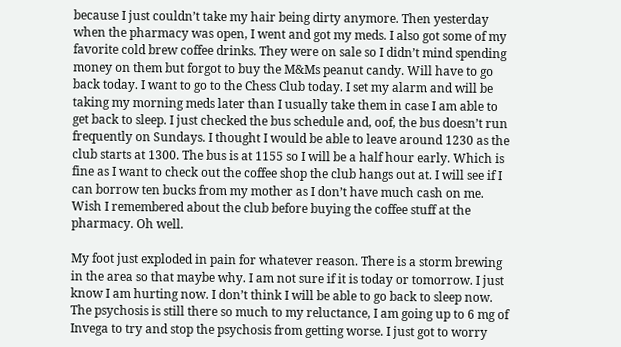because I just couldn’t take my hair being dirty anymore. Then yesterday when the pharmacy was open, I went and got my meds. I also got some of my favorite cold brew coffee drinks. They were on sale so I didn’t mind spending money on them but forgot to buy the M&Ms peanut candy. Will have to go back today. I want to go to the Chess Club today. I set my alarm and will be taking my morning meds later than I usually take them in case I am able to get back to sleep. I just checked the bus schedule and, oof, the bus doesn’t run frequently on Sundays. I thought I would be able to leave around 1230 as the club starts at 1300. The bus is at 1155 so I will be a half hour early. Which is fine as I want to check out the coffee shop the club hangs out at. I will see if I can borrow ten bucks from my mother as I don’t have much cash on me. Wish I remembered about the club before buying the coffee stuff at the pharmacy. Oh well.

My foot just exploded in pain for whatever reason. There is a storm brewing in the area so that maybe why. I am not sure if it is today or tomorrow. I just know I am hurting now. I don’t think I will be able to go back to sleep now. The psychosis is still there so much to my reluctance, I am going up to 6 mg of Invega to try and stop the psychosis from getting worse. I just got to worry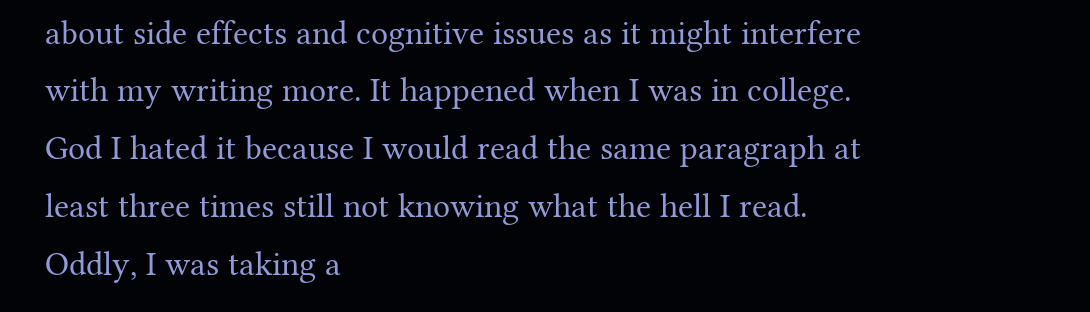about side effects and cognitive issues as it might interfere with my writing more. It happened when I was in college. God I hated it because I would read the same paragraph at least three times still not knowing what the hell I read. Oddly, I was taking a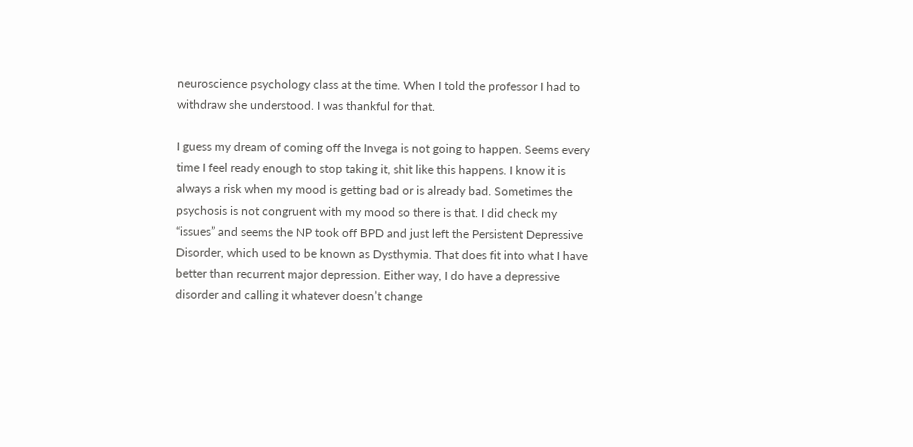neuroscience psychology class at the time. When I told the professor I had to withdraw she understood. I was thankful for that.

I guess my dream of coming off the Invega is not going to happen. Seems every time I feel ready enough to stop taking it, shit like this happens. I know it is always a risk when my mood is getting bad or is already bad. Sometimes the psychosis is not congruent with my mood so there is that. I did check my “issues” and seems the NP took off BPD and just left the Persistent Depressive Disorder, which used to be known as Dysthymia. That does fit into what I have better than recurrent major depression. Either way, I do have a depressive disorder and calling it whatever doesn’t change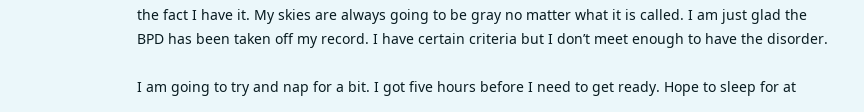the fact I have it. My skies are always going to be gray no matter what it is called. I am just glad the BPD has been taken off my record. I have certain criteria but I don’t meet enough to have the disorder.

I am going to try and nap for a bit. I got five hours before I need to get ready. Hope to sleep for at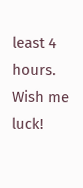least 4 hours. Wish me luck!